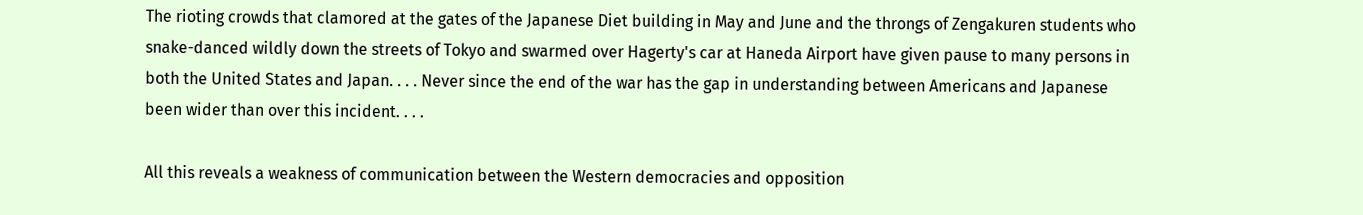The rioting crowds that clamored at the gates of the Japanese Diet building in May and June and the throngs of Zengakuren students who snake-danced wildly down the streets of Tokyo and swarmed over Hagerty's car at Haneda Airport have given pause to many persons in both the United States and Japan. . . . Never since the end of the war has the gap in understanding between Americans and Japanese been wider than over this incident. . . .

All this reveals a weakness of communication between the Western democracies and opposition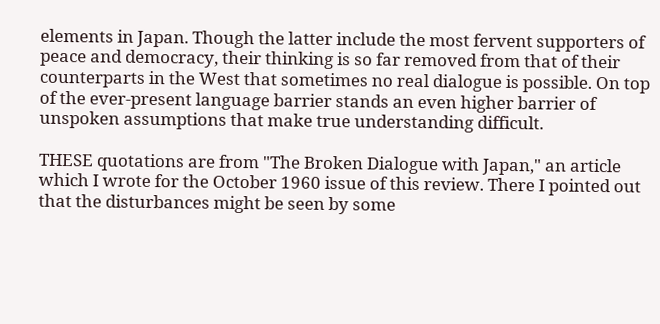elements in Japan. Though the latter include the most fervent supporters of peace and democracy, their thinking is so far removed from that of their counterparts in the West that sometimes no real dialogue is possible. On top of the ever-present language barrier stands an even higher barrier of unspoken assumptions that make true understanding difficult.

THESE quotations are from "The Broken Dialogue with Japan," an article which I wrote for the October 1960 issue of this review. There I pointed out that the disturbances might be seen by some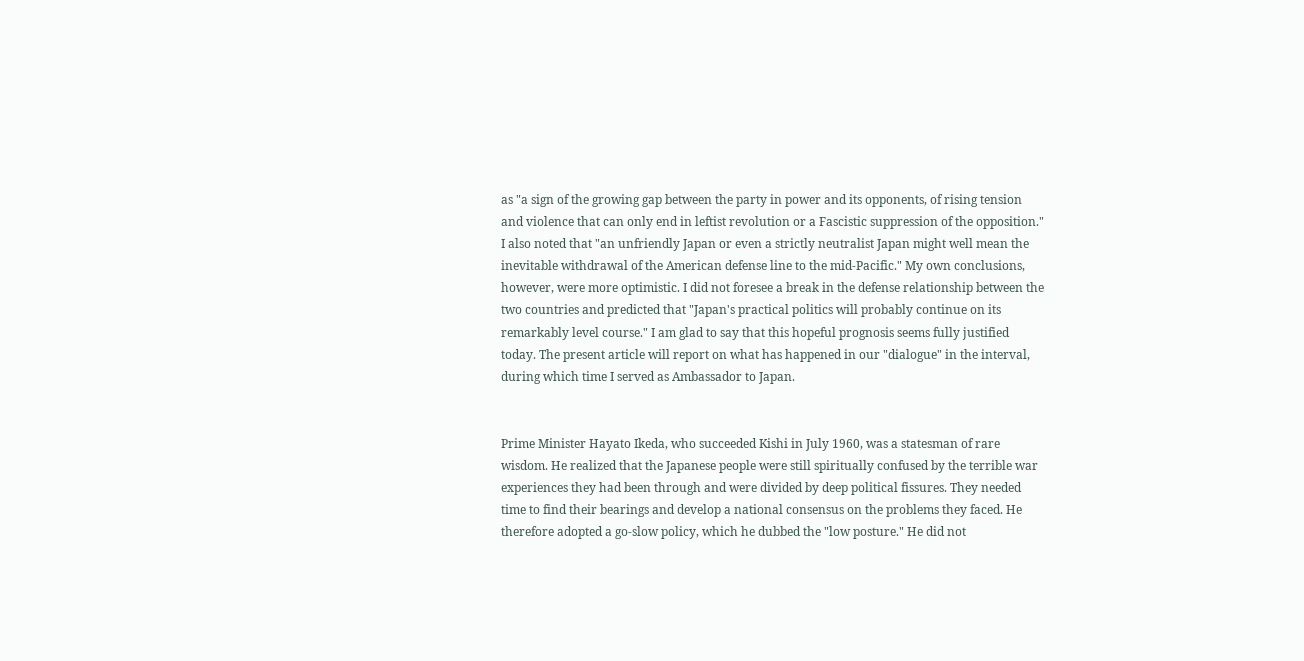as "a sign of the growing gap between the party in power and its opponents, of rising tension and violence that can only end in leftist revolution or a Fascistic suppression of the opposition." I also noted that "an unfriendly Japan or even a strictly neutralist Japan might well mean the inevitable withdrawal of the American defense line to the mid-Pacific." My own conclusions, however, were more optimistic. I did not foresee a break in the defense relationship between the two countries and predicted that "Japan's practical politics will probably continue on its remarkably level course." I am glad to say that this hopeful prognosis seems fully justified today. The present article will report on what has happened in our "dialogue" in the interval, during which time I served as Ambassador to Japan.


Prime Minister Hayato Ikeda, who succeeded Kishi in July 1960, was a statesman of rare wisdom. He realized that the Japanese people were still spiritually confused by the terrible war experiences they had been through and were divided by deep political fissures. They needed time to find their bearings and develop a national consensus on the problems they faced. He therefore adopted a go-slow policy, which he dubbed the "low posture." He did not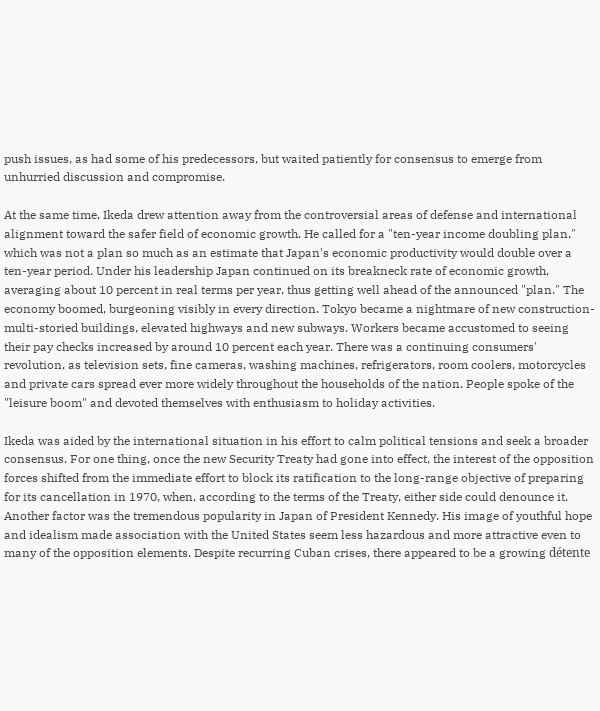push issues, as had some of his predecessors, but waited patiently for consensus to emerge from unhurried discussion and compromise.

At the same time, Ikeda drew attention away from the controversial areas of defense and international alignment toward the safer field of economic growth. He called for a "ten-year income doubling plan," which was not a plan so much as an estimate that Japan's economic productivity would double over a ten-year period. Under his leadership Japan continued on its breakneck rate of economic growth, averaging about 10 percent in real terms per year, thus getting well ahead of the announced "plan." The economy boomed, burgeoning visibly in every direction. Tokyo became a nightmare of new construction-multi-storied buildings, elevated highways and new subways. Workers became accustomed to seeing their pay checks increased by around 10 percent each year. There was a continuing consumers' revolution, as television sets, fine cameras, washing machines, refrigerators, room coolers, motorcycles and private cars spread ever more widely throughout the households of the nation. People spoke of the "leisure boom" and devoted themselves with enthusiasm to holiday activities.

Ikeda was aided by the international situation in his effort to calm political tensions and seek a broader consensus. For one thing, once the new Security Treaty had gone into effect, the interest of the opposition forces shifted from the immediate effort to block its ratification to the long-range objective of preparing for its cancellation in 1970, when, according to the terms of the Treaty, either side could denounce it. Another factor was the tremendous popularity in Japan of President Kennedy. His image of youthful hope and idealism made association with the United States seem less hazardous and more attractive even to many of the opposition elements. Despite recurring Cuban crises, there appeared to be a growing détente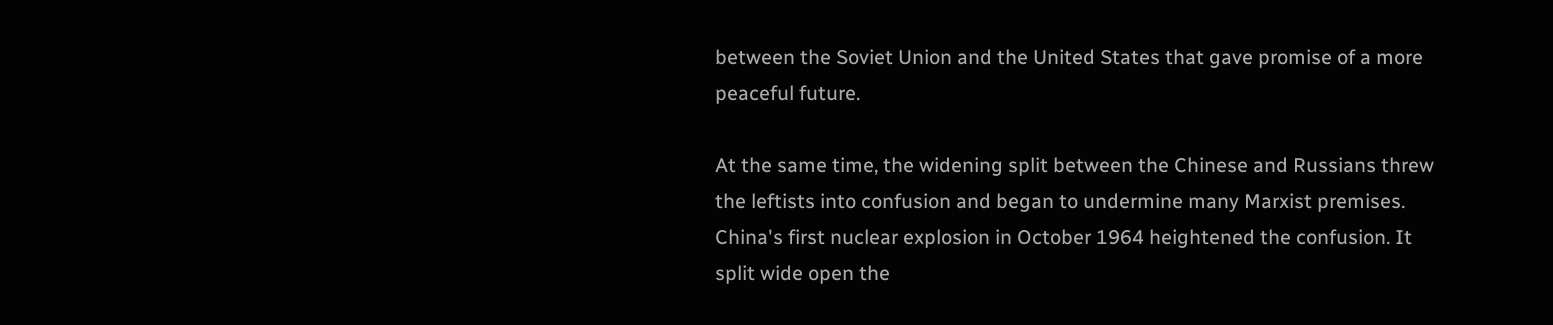between the Soviet Union and the United States that gave promise of a more peaceful future.

At the same time, the widening split between the Chinese and Russians threw the leftists into confusion and began to undermine many Marxist premises. China's first nuclear explosion in October 1964 heightened the confusion. It split wide open the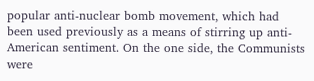popular anti-nuclear bomb movement, which had been used previously as a means of stirring up anti-American sentiment. On the one side, the Communists were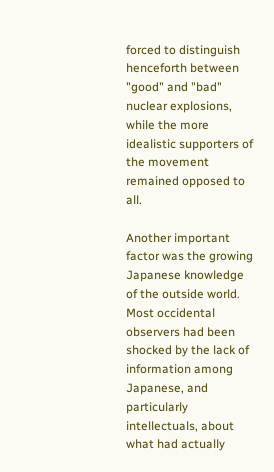forced to distinguish henceforth between "good" and "bad" nuclear explosions, while the more idealistic supporters of the movement remained opposed to all.

Another important factor was the growing Japanese knowledge of the outside world. Most occidental observers had been shocked by the lack of information among Japanese, and particularly intellectuals, about what had actually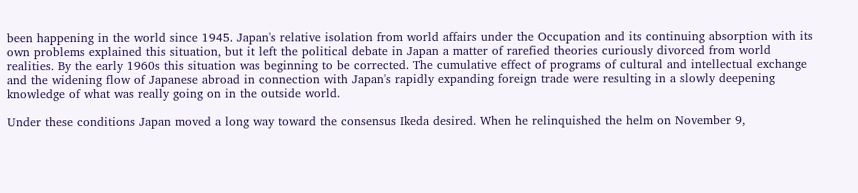been happening in the world since 1945. Japan's relative isolation from world affairs under the Occupation and its continuing absorption with its own problems explained this situation, but it left the political debate in Japan a matter of rarefied theories curiously divorced from world realities. By the early 1960s this situation was beginning to be corrected. The cumulative effect of programs of cultural and intellectual exchange and the widening flow of Japanese abroad in connection with Japan's rapidly expanding foreign trade were resulting in a slowly deepening knowledge of what was really going on in the outside world.

Under these conditions Japan moved a long way toward the consensus Ikeda desired. When he relinquished the helm on November 9,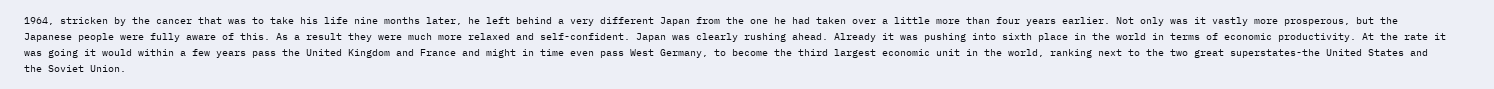1964, stricken by the cancer that was to take his life nine months later, he left behind a very different Japan from the one he had taken over a little more than four years earlier. Not only was it vastly more prosperous, but the Japanese people were fully aware of this. As a result they were much more relaxed and self-confident. Japan was clearly rushing ahead. Already it was pushing into sixth place in the world in terms of economic productivity. At the rate it was going it would within a few years pass the United Kingdom and France and might in time even pass West Germany, to become the third largest economic unit in the world, ranking next to the two great superstates-the United States and the Soviet Union.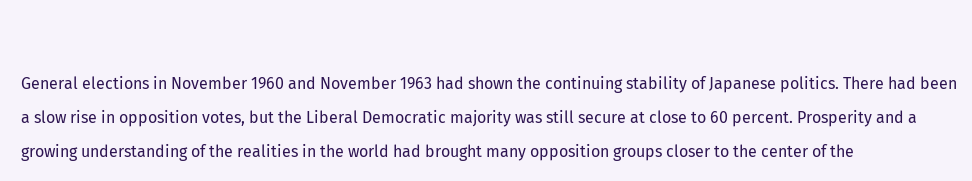General elections in November 1960 and November 1963 had shown the continuing stability of Japanese politics. There had been a slow rise in opposition votes, but the Liberal Democratic majority was still secure at close to 60 percent. Prosperity and a growing understanding of the realities in the world had brought many opposition groups closer to the center of the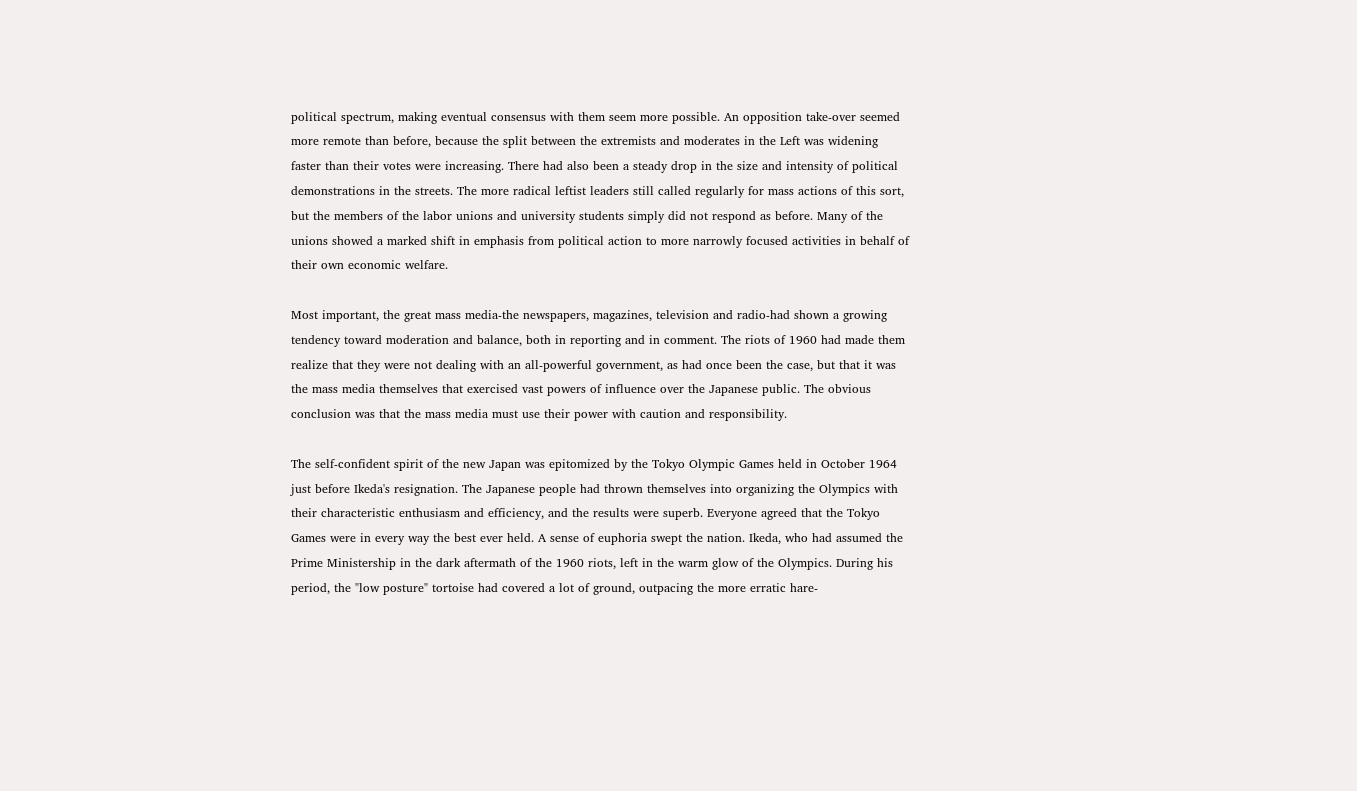political spectrum, making eventual consensus with them seem more possible. An opposition take-over seemed more remote than before, because the split between the extremists and moderates in the Left was widening faster than their votes were increasing. There had also been a steady drop in the size and intensity of political demonstrations in the streets. The more radical leftist leaders still called regularly for mass actions of this sort, but the members of the labor unions and university students simply did not respond as before. Many of the unions showed a marked shift in emphasis from political action to more narrowly focused activities in behalf of their own economic welfare.

Most important, the great mass media-the newspapers, magazines, television and radio-had shown a growing tendency toward moderation and balance, both in reporting and in comment. The riots of 1960 had made them realize that they were not dealing with an all-powerful government, as had once been the case, but that it was the mass media themselves that exercised vast powers of influence over the Japanese public. The obvious conclusion was that the mass media must use their power with caution and responsibility.

The self-confident spirit of the new Japan was epitomized by the Tokyo Olympic Games held in October 1964 just before Ikeda's resignation. The Japanese people had thrown themselves into organizing the Olympics with their characteristic enthusiasm and efficiency, and the results were superb. Everyone agreed that the Tokyo Games were in every way the best ever held. A sense of euphoria swept the nation. Ikeda, who had assumed the Prime Ministership in the dark aftermath of the 1960 riots, left in the warm glow of the Olympics. During his period, the "low posture" tortoise had covered a lot of ground, outpacing the more erratic hare-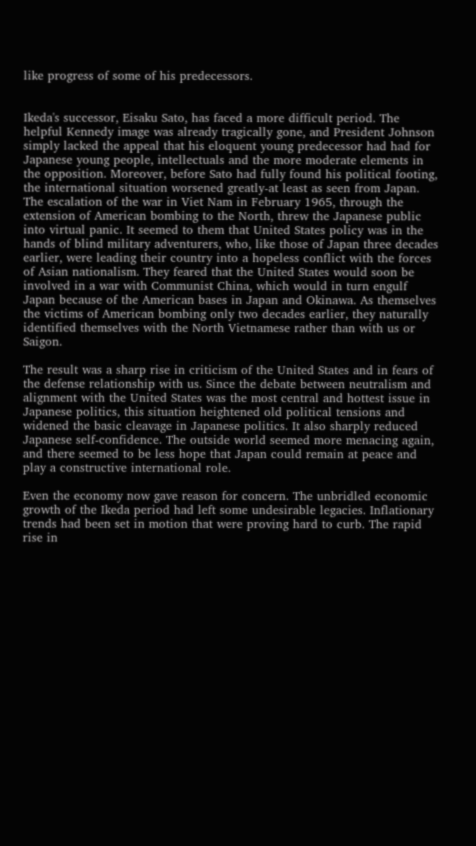like progress of some of his predecessors.


Ikeda's successor, Eisaku Sato, has faced a more difficult period. The helpful Kennedy image was already tragically gone, and President Johnson simply lacked the appeal that his eloquent young predecessor had had for Japanese young people, intellectuals and the more moderate elements in the opposition. Moreover, before Sato had fully found his political footing, the international situation worsened greatly-at least as seen from Japan. The escalation of the war in Viet Nam in February 1965, through the extension of American bombing to the North, threw the Japanese public into virtual panic. It seemed to them that United States policy was in the hands of blind military adventurers, who, like those of Japan three decades earlier, were leading their country into a hopeless conflict with the forces of Asian nationalism. They feared that the United States would soon be involved in a war with Communist China, which would in turn engulf Japan because of the American bases in Japan and Okinawa. As themselves the victims of American bombing only two decades earlier, they naturally identified themselves with the North Vietnamese rather than with us or Saigon.

The result was a sharp rise in criticism of the United States and in fears of the defense relationship with us. Since the debate between neutralism and alignment with the United States was the most central and hottest issue in Japanese politics, this situation heightened old political tensions and widened the basic cleavage in Japanese politics. It also sharply reduced Japanese self-confidence. The outside world seemed more menacing again, and there seemed to be less hope that Japan could remain at peace and play a constructive international role.

Even the economy now gave reason for concern. The unbridled economic growth of the Ikeda period had left some undesirable legacies. Inflationary trends had been set in motion that were proving hard to curb. The rapid rise in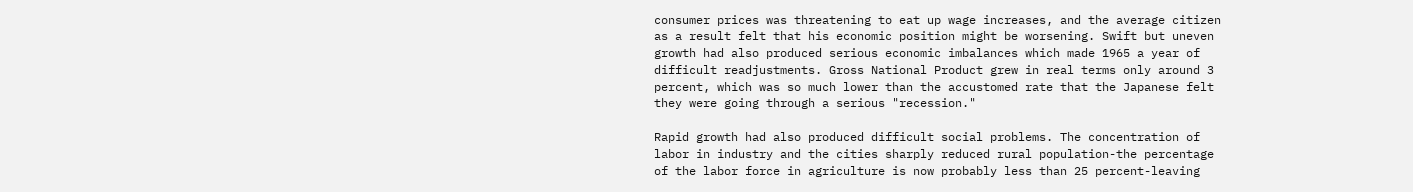consumer prices was threatening to eat up wage increases, and the average citizen as a result felt that his economic position might be worsening. Swift but uneven growth had also produced serious economic imbalances which made 1965 a year of difficult readjustments. Gross National Product grew in real terms only around 3 percent, which was so much lower than the accustomed rate that the Japanese felt they were going through a serious "recession."

Rapid growth had also produced difficult social problems. The concentration of labor in industry and the cities sharply reduced rural population-the percentage of the labor force in agriculture is now probably less than 25 percent-leaving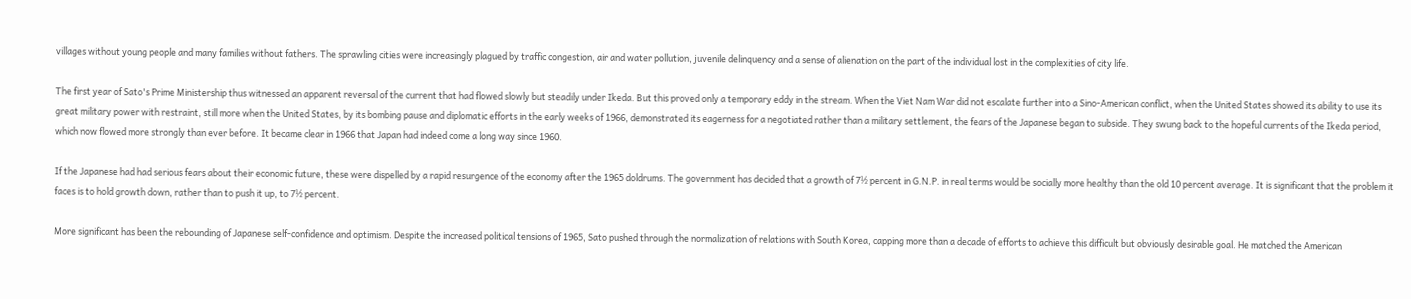villages without young people and many families without fathers. The sprawling cities were increasingly plagued by traffic congestion, air and water pollution, juvenile delinquency and a sense of alienation on the part of the individual lost in the complexities of city life.

The first year of Sato's Prime Ministership thus witnessed an apparent reversal of the current that had flowed slowly but steadily under Ikeda. But this proved only a temporary eddy in the stream. When the Viet Nam War did not escalate further into a Sino-American conflict, when the United States showed its ability to use its great military power with restraint, still more when the United States, by its bombing pause and diplomatic efforts in the early weeks of 1966, demonstrated its eagerness for a negotiated rather than a military settlement, the fears of the Japanese began to subside. They swung back to the hopeful currents of the Ikeda period, which now flowed more strongly than ever before. It became clear in 1966 that Japan had indeed come a long way since 1960.

If the Japanese had had serious fears about their economic future, these were dispelled by a rapid resurgence of the economy after the 1965 doldrums. The government has decided that a growth of 7½ percent in G.N.P. in real terms would be socially more healthy than the old 10 percent average. It is significant that the problem it faces is to hold growth down, rather than to push it up, to 7½ percent.

More significant has been the rebounding of Japanese self-confidence and optimism. Despite the increased political tensions of 1965, Sato pushed through the normalization of relations with South Korea, capping more than a decade of efforts to achieve this difficult but obviously desirable goal. He matched the American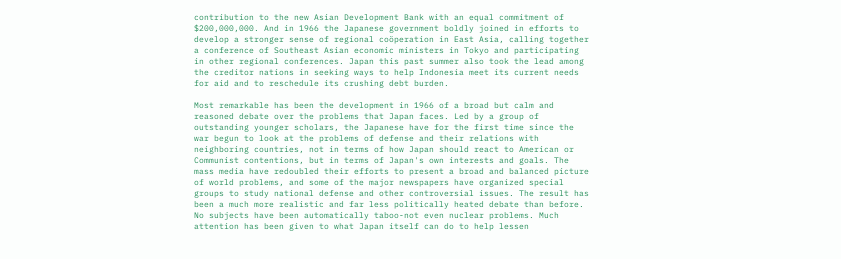contribution to the new Asian Development Bank with an equal commitment of $200,000,000. And in 1966 the Japanese government boldly joined in efforts to develop a stronger sense of regional coöperation in East Asia, calling together a conference of Southeast Asian economic ministers in Tokyo and participating in other regional conferences. Japan this past summer also took the lead among the creditor nations in seeking ways to help Indonesia meet its current needs for aid and to reschedule its crushing debt burden.

Most remarkable has been the development in 1966 of a broad but calm and reasoned debate over the problems that Japan faces. Led by a group of outstanding younger scholars, the Japanese have for the first time since the war begun to look at the problems of defense and their relations with neighboring countries, not in terms of how Japan should react to American or Communist contentions, but in terms of Japan's own interests and goals. The mass media have redoubled their efforts to present a broad and balanced picture of world problems, and some of the major newspapers have organized special groups to study national defense and other controversial issues. The result has been a much more realistic and far less politically heated debate than before. No subjects have been automatically taboo-not even nuclear problems. Much attention has been given to what Japan itself can do to help lessen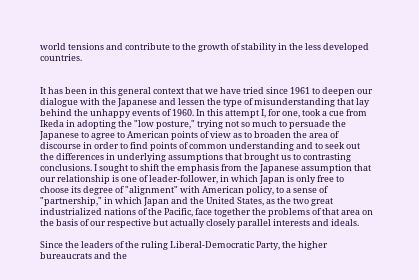world tensions and contribute to the growth of stability in the less developed countries.


It has been in this general context that we have tried since 1961 to deepen our dialogue with the Japanese and lessen the type of misunderstanding that lay behind the unhappy events of 1960. In this attempt I, for one, took a cue from Ikeda in adopting the "low posture," trying not so much to persuade the Japanese to agree to American points of view as to broaden the area of discourse in order to find points of common understanding and to seek out the differences in underlying assumptions that brought us to contrasting conclusions. I sought to shift the emphasis from the Japanese assumption that our relationship is one of leader-follower, in which Japan is only free to choose its degree of "alignment" with American policy, to a sense of "partnership," in which Japan and the United States, as the two great industrialized nations of the Pacific, face together the problems of that area on the basis of our respective but actually closely parallel interests and ideals.

Since the leaders of the ruling Liberal-Democratic Party, the higher bureaucrats and the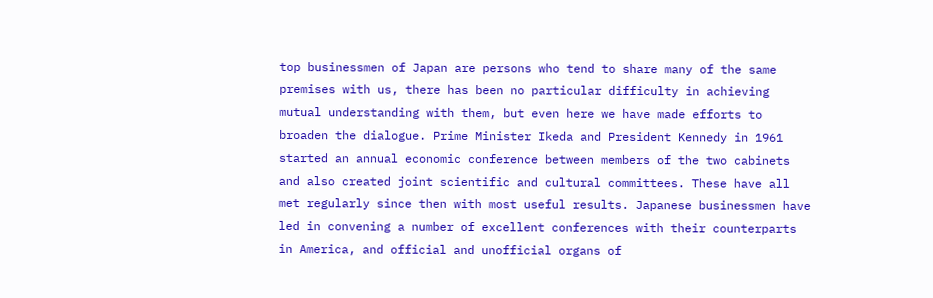top businessmen of Japan are persons who tend to share many of the same premises with us, there has been no particular difficulty in achieving mutual understanding with them, but even here we have made efforts to broaden the dialogue. Prime Minister Ikeda and President Kennedy in 1961 started an annual economic conference between members of the two cabinets and also created joint scientific and cultural committees. These have all met regularly since then with most useful results. Japanese businessmen have led in convening a number of excellent conferences with their counterparts in America, and official and unofficial organs of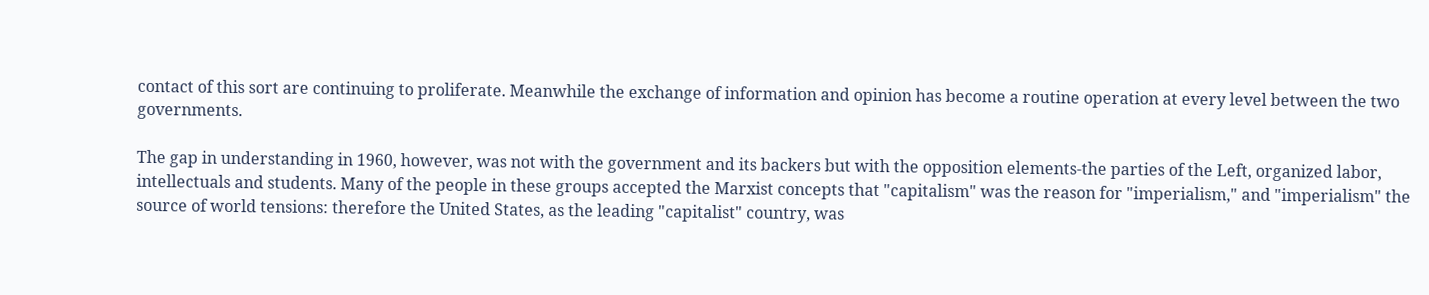contact of this sort are continuing to proliferate. Meanwhile the exchange of information and opinion has become a routine operation at every level between the two governments.

The gap in understanding in 1960, however, was not with the government and its backers but with the opposition elements-the parties of the Left, organized labor, intellectuals and students. Many of the people in these groups accepted the Marxist concepts that "capitalism" was the reason for "imperialism," and "imperialism" the source of world tensions: therefore the United States, as the leading "capitalist" country, was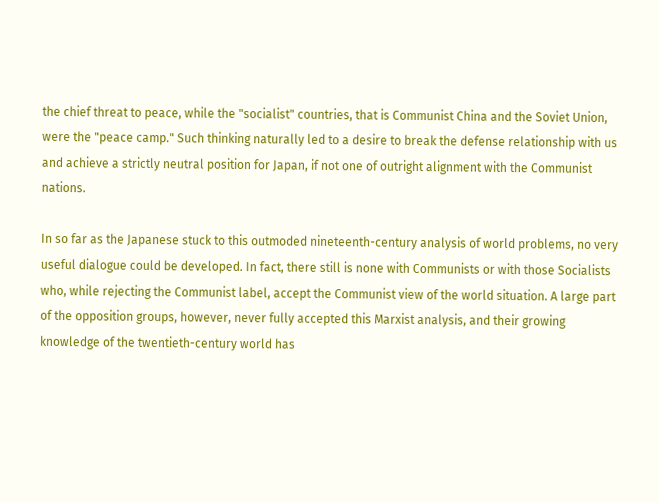the chief threat to peace, while the "socialist" countries, that is Communist China and the Soviet Union, were the "peace camp." Such thinking naturally led to a desire to break the defense relationship with us and achieve a strictly neutral position for Japan, if not one of outright alignment with the Communist nations.

In so far as the Japanese stuck to this outmoded nineteenth-century analysis of world problems, no very useful dialogue could be developed. In fact, there still is none with Communists or with those Socialists who, while rejecting the Communist label, accept the Communist view of the world situation. A large part of the opposition groups, however, never fully accepted this Marxist analysis, and their growing knowledge of the twentieth-century world has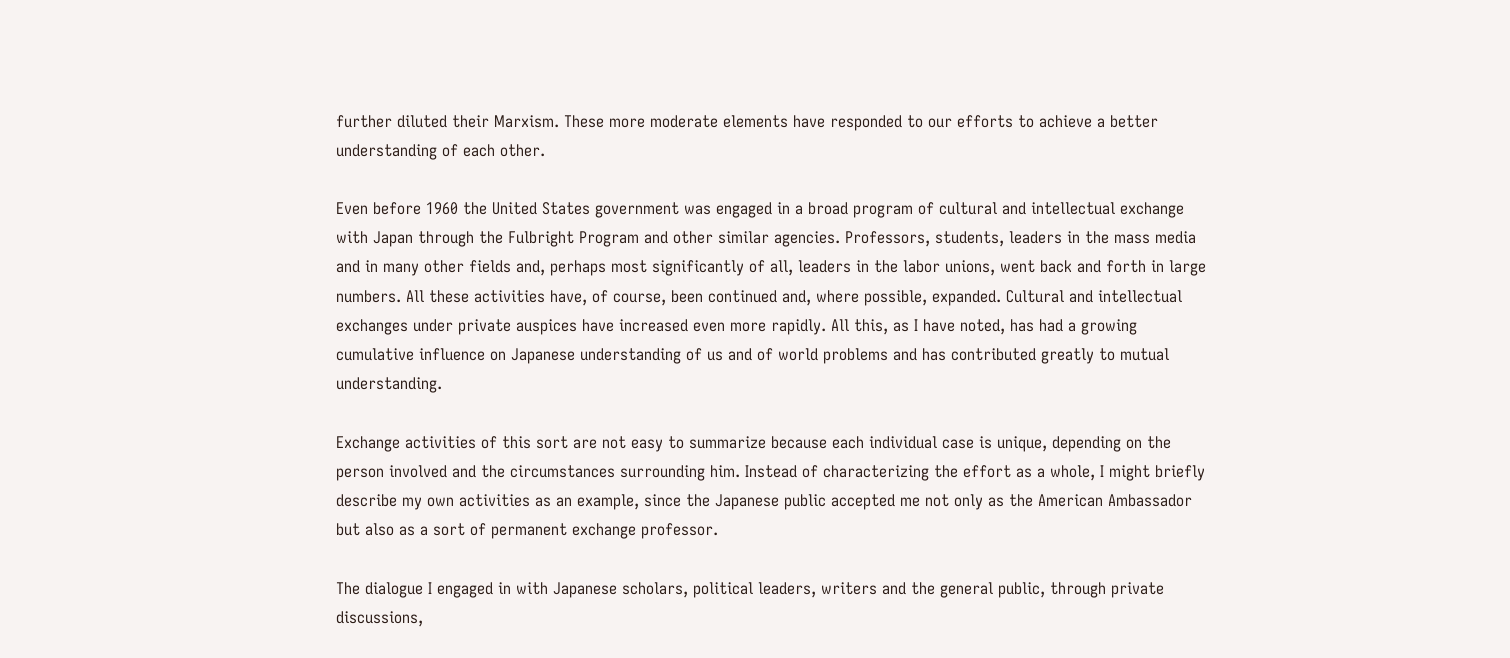further diluted their Marxism. These more moderate elements have responded to our efforts to achieve a better understanding of each other.

Even before 1960 the United States government was engaged in a broad program of cultural and intellectual exchange with Japan through the Fulbright Program and other similar agencies. Professors, students, leaders in the mass media and in many other fields and, perhaps most significantly of all, leaders in the labor unions, went back and forth in large numbers. All these activities have, of course, been continued and, where possible, expanded. Cultural and intellectual exchanges under private auspices have increased even more rapidly. All this, as I have noted, has had a growing cumulative influence on Japanese understanding of us and of world problems and has contributed greatly to mutual understanding.

Exchange activities of this sort are not easy to summarize because each individual case is unique, depending on the person involved and the circumstances surrounding him. Instead of characterizing the effort as a whole, I might briefly describe my own activities as an example, since the Japanese public accepted me not only as the American Ambassador but also as a sort of permanent exchange professor.

The dialogue I engaged in with Japanese scholars, political leaders, writers and the general public, through private discussions,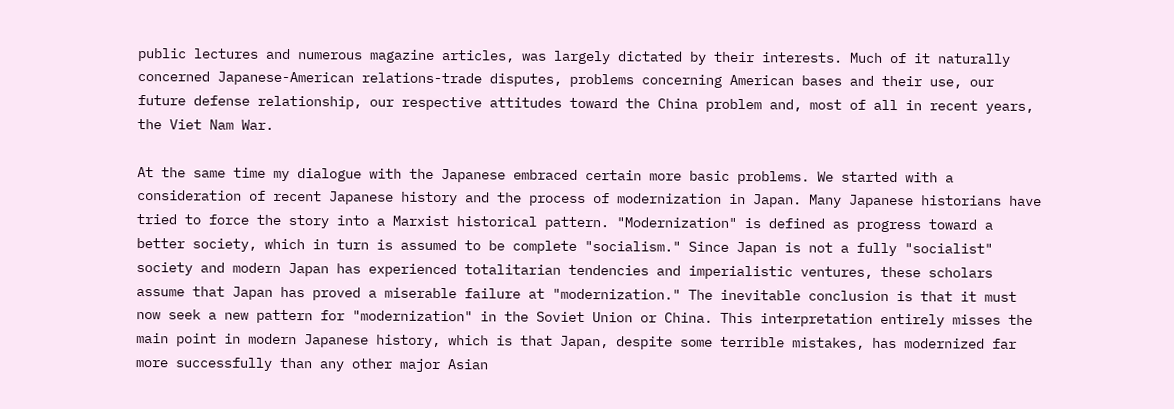public lectures and numerous magazine articles, was largely dictated by their interests. Much of it naturally concerned Japanese-American relations-trade disputes, problems concerning American bases and their use, our future defense relationship, our respective attitudes toward the China problem and, most of all in recent years, the Viet Nam War.

At the same time my dialogue with the Japanese embraced certain more basic problems. We started with a consideration of recent Japanese history and the process of modernization in Japan. Many Japanese historians have tried to force the story into a Marxist historical pattern. "Modernization" is defined as progress toward a better society, which in turn is assumed to be complete "socialism." Since Japan is not a fully "socialist" society and modern Japan has experienced totalitarian tendencies and imperialistic ventures, these scholars assume that Japan has proved a miserable failure at "modernization." The inevitable conclusion is that it must now seek a new pattern for "modernization" in the Soviet Union or China. This interpretation entirely misses the main point in modern Japanese history, which is that Japan, despite some terrible mistakes, has modernized far more successfully than any other major Asian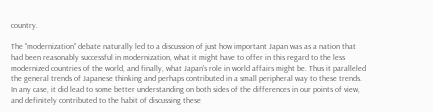country.

The "modernization" debate naturally led to a discussion of just how important Japan was as a nation that had been reasonably successful in modernization, what it might have to offer in this regard to the less modernized countries of the world, and finally, what Japan's role in world affairs might be. Thus it paralleled the general trends of Japanese thinking and perhaps contributed in a small peripheral way to these trends. In any case, it did lead to some better understanding on both sides of the differences in our points of view, and definitely contributed to the habit of discussing these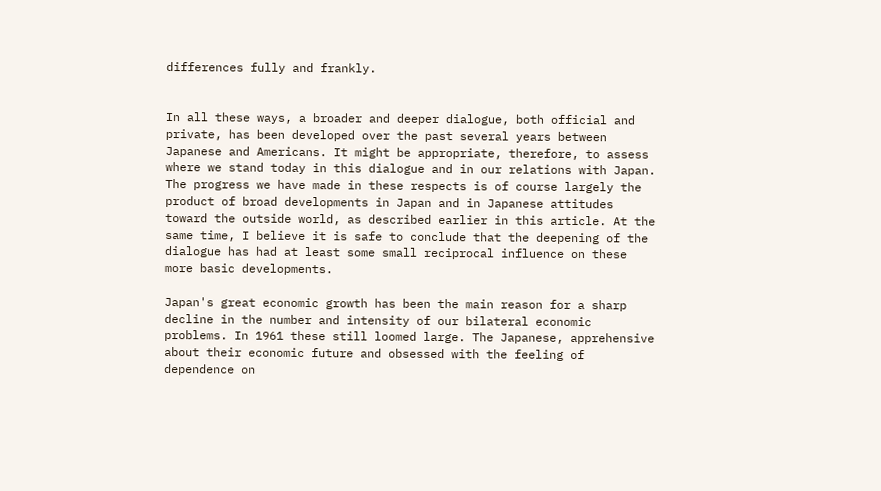differences fully and frankly.


In all these ways, a broader and deeper dialogue, both official and private, has been developed over the past several years between Japanese and Americans. It might be appropriate, therefore, to assess where we stand today in this dialogue and in our relations with Japan. The progress we have made in these respects is of course largely the product of broad developments in Japan and in Japanese attitudes toward the outside world, as described earlier in this article. At the same time, I believe it is safe to conclude that the deepening of the dialogue has had at least some small reciprocal influence on these more basic developments.

Japan's great economic growth has been the main reason for a sharp decline in the number and intensity of our bilateral economic problems. In 1961 these still loomed large. The Japanese, apprehensive about their economic future and obsessed with the feeling of dependence on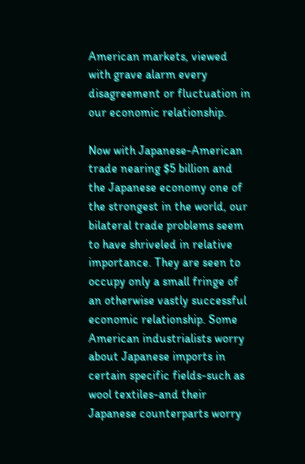American markets, viewed with grave alarm every disagreement or fluctuation in our economic relationship.

Now with Japanese-American trade nearing $5 billion and the Japanese economy one of the strongest in the world, our bilateral trade problems seem to have shriveled in relative importance. They are seen to occupy only a small fringe of an otherwise vastly successful economic relationship. Some American industrialists worry about Japanese imports in certain specific fields-such as wool textiles-and their Japanese counterparts worry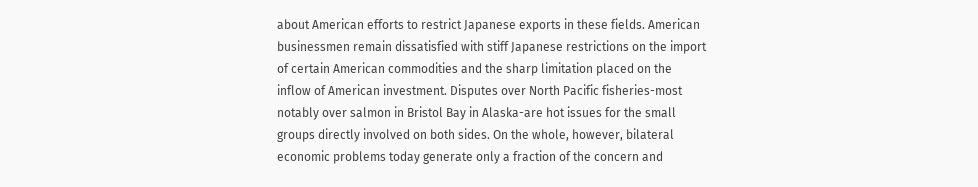about American efforts to restrict Japanese exports in these fields. American businessmen remain dissatisfied with stiff Japanese restrictions on the import of certain American commodities and the sharp limitation placed on the inflow of American investment. Disputes over North Pacific fisheries-most notably over salmon in Bristol Bay in Alaska-are hot issues for the small groups directly involved on both sides. On the whole, however, bilateral economic problems today generate only a fraction of the concern and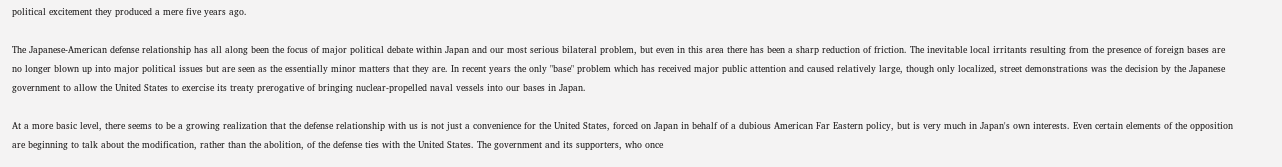political excitement they produced a mere five years ago.

The Japanese-American defense relationship has all along been the focus of major political debate within Japan and our most serious bilateral problem, but even in this area there has been a sharp reduction of friction. The inevitable local irritants resulting from the presence of foreign bases are no longer blown up into major political issues but are seen as the essentially minor matters that they are. In recent years the only "base" problem which has received major public attention and caused relatively large, though only localized, street demonstrations was the decision by the Japanese government to allow the United States to exercise its treaty prerogative of bringing nuclear-propelled naval vessels into our bases in Japan.

At a more basic level, there seems to be a growing realization that the defense relationship with us is not just a convenience for the United States, forced on Japan in behalf of a dubious American Far Eastern policy, but is very much in Japan's own interests. Even certain elements of the opposition are beginning to talk about the modification, rather than the abolition, of the defense ties with the United States. The government and its supporters, who once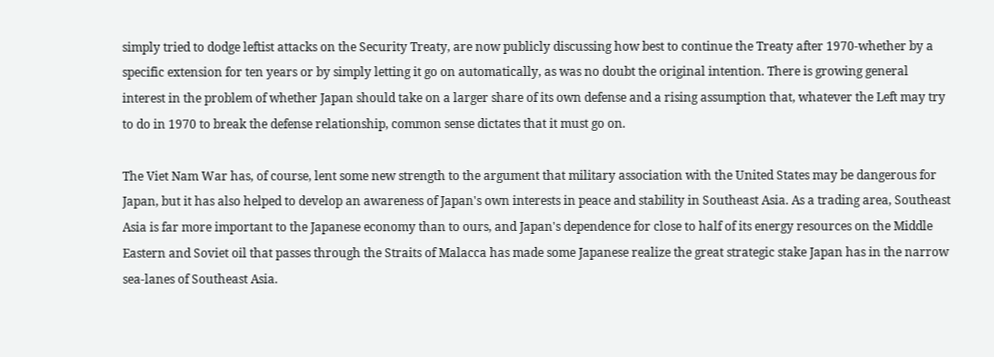simply tried to dodge leftist attacks on the Security Treaty, are now publicly discussing how best to continue the Treaty after 1970-whether by a specific extension for ten years or by simply letting it go on automatically, as was no doubt the original intention. There is growing general interest in the problem of whether Japan should take on a larger share of its own defense and a rising assumption that, whatever the Left may try to do in 1970 to break the defense relationship, common sense dictates that it must go on.

The Viet Nam War has, of course, lent some new strength to the argument that military association with the United States may be dangerous for Japan, but it has also helped to develop an awareness of Japan's own interests in peace and stability in Southeast Asia. As a trading area, Southeast Asia is far more important to the Japanese economy than to ours, and Japan's dependence for close to half of its energy resources on the Middle Eastern and Soviet oil that passes through the Straits of Malacca has made some Japanese realize the great strategic stake Japan has in the narrow sea-lanes of Southeast Asia.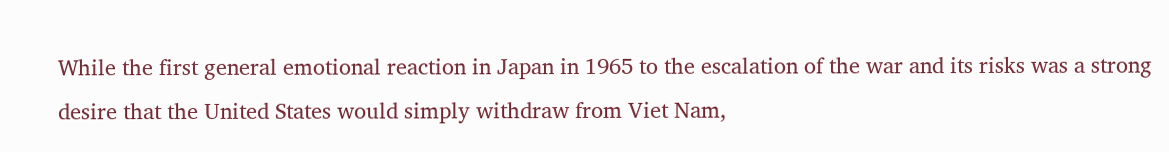While the first general emotional reaction in Japan in 1965 to the escalation of the war and its risks was a strong desire that the United States would simply withdraw from Viet Nam,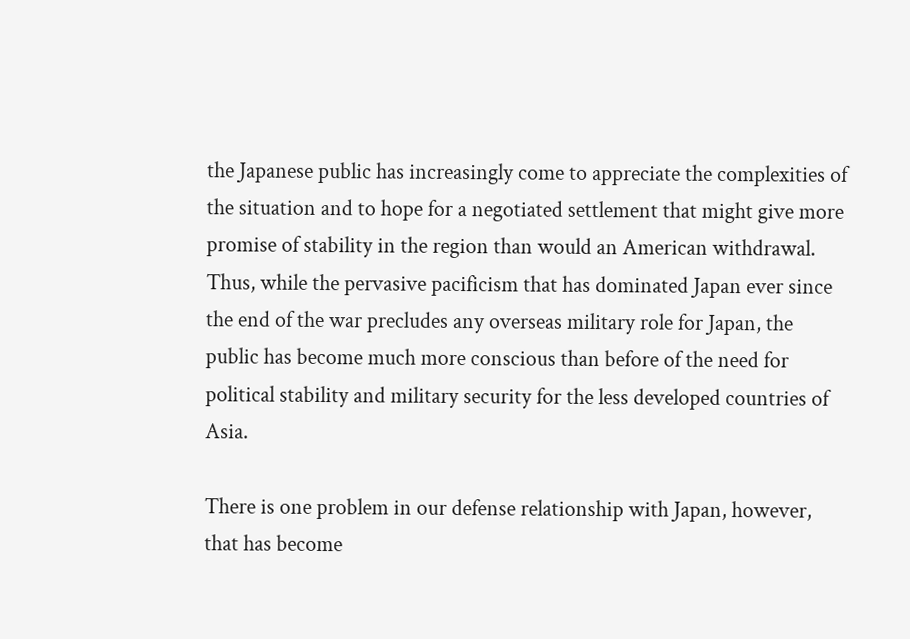the Japanese public has increasingly come to appreciate the complexities of the situation and to hope for a negotiated settlement that might give more promise of stability in the region than would an American withdrawal. Thus, while the pervasive pacificism that has dominated Japan ever since the end of the war precludes any overseas military role for Japan, the public has become much more conscious than before of the need for political stability and military security for the less developed countries of Asia.

There is one problem in our defense relationship with Japan, however, that has become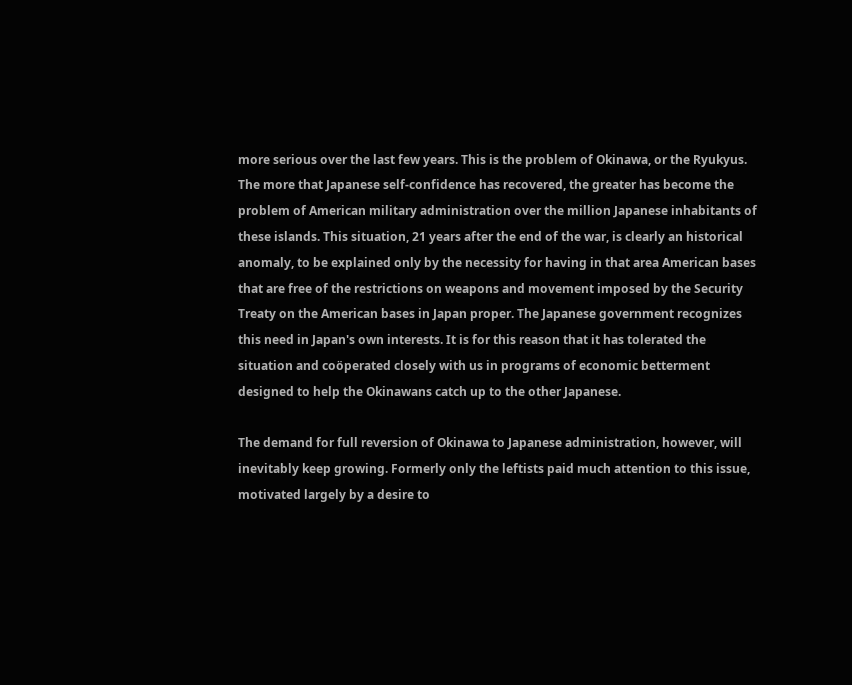more serious over the last few years. This is the problem of Okinawa, or the Ryukyus. The more that Japanese self-confidence has recovered, the greater has become the problem of American military administration over the million Japanese inhabitants of these islands. This situation, 21 years after the end of the war, is clearly an historical anomaly, to be explained only by the necessity for having in that area American bases that are free of the restrictions on weapons and movement imposed by the Security Treaty on the American bases in Japan proper. The Japanese government recognizes this need in Japan's own interests. It is for this reason that it has tolerated the situation and coöperated closely with us in programs of economic betterment designed to help the Okinawans catch up to the other Japanese.

The demand for full reversion of Okinawa to Japanese administration, however, will inevitably keep growing. Formerly only the leftists paid much attention to this issue, motivated largely by a desire to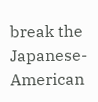break the Japanese-American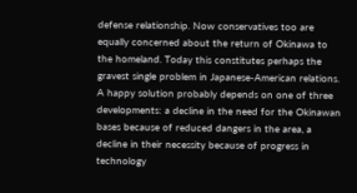defense relationship. Now conservatives too are equally concerned about the return of Okinawa to the homeland. Today this constitutes perhaps the gravest single problem in Japanese-American relations. A happy solution probably depends on one of three developments: a decline in the need for the Okinawan bases because of reduced dangers in the area, a decline in their necessity because of progress in technology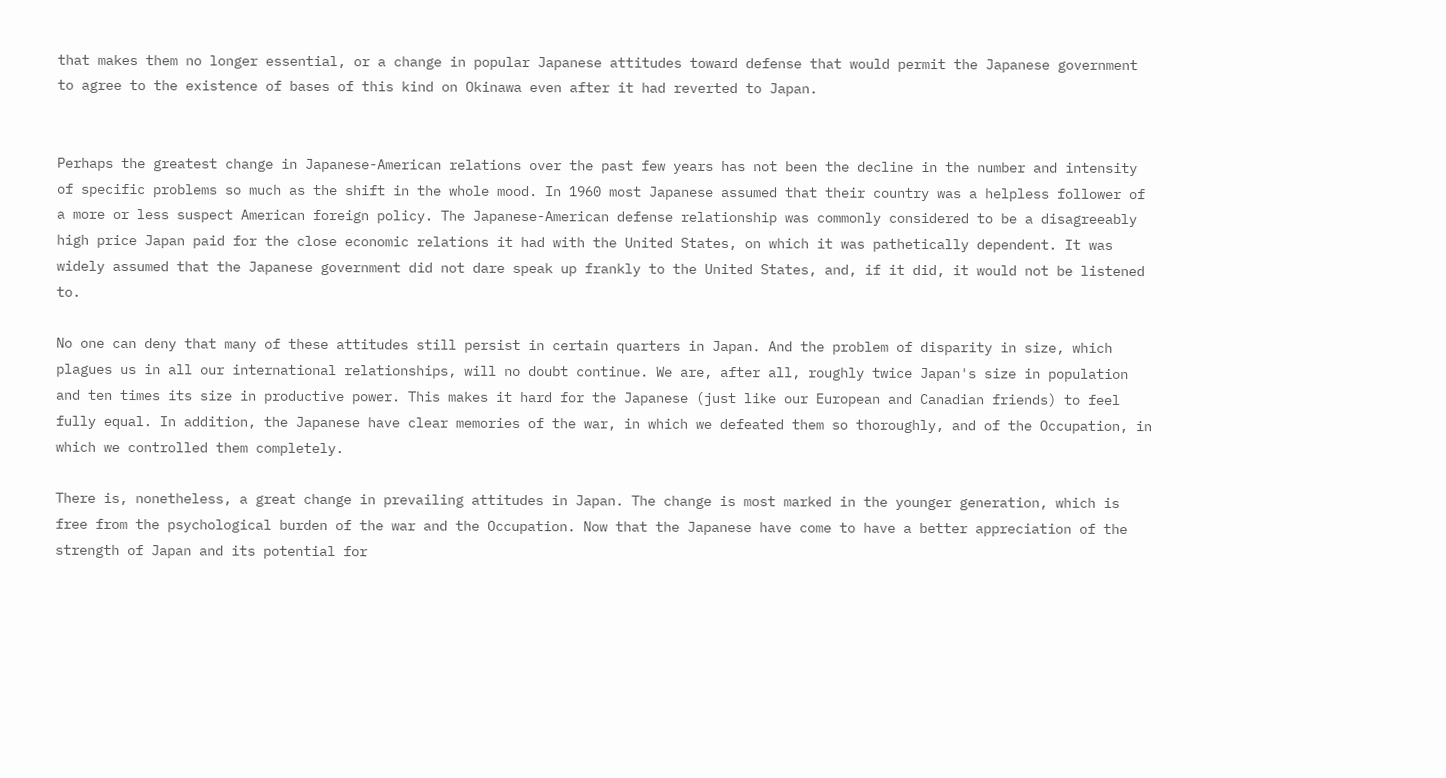that makes them no longer essential, or a change in popular Japanese attitudes toward defense that would permit the Japanese government to agree to the existence of bases of this kind on Okinawa even after it had reverted to Japan.


Perhaps the greatest change in Japanese-American relations over the past few years has not been the decline in the number and intensity of specific problems so much as the shift in the whole mood. In 1960 most Japanese assumed that their country was a helpless follower of a more or less suspect American foreign policy. The Japanese-American defense relationship was commonly considered to be a disagreeably high price Japan paid for the close economic relations it had with the United States, on which it was pathetically dependent. It was widely assumed that the Japanese government did not dare speak up frankly to the United States, and, if it did, it would not be listened to.

No one can deny that many of these attitudes still persist in certain quarters in Japan. And the problem of disparity in size, which plagues us in all our international relationships, will no doubt continue. We are, after all, roughly twice Japan's size in population and ten times its size in productive power. This makes it hard for the Japanese (just like our European and Canadian friends) to feel fully equal. In addition, the Japanese have clear memories of the war, in which we defeated them so thoroughly, and of the Occupation, in which we controlled them completely.

There is, nonetheless, a great change in prevailing attitudes in Japan. The change is most marked in the younger generation, which is free from the psychological burden of the war and the Occupation. Now that the Japanese have come to have a better appreciation of the strength of Japan and its potential for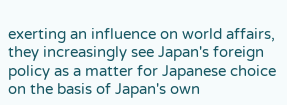exerting an influence on world affairs, they increasingly see Japan's foreign policy as a matter for Japanese choice on the basis of Japan's own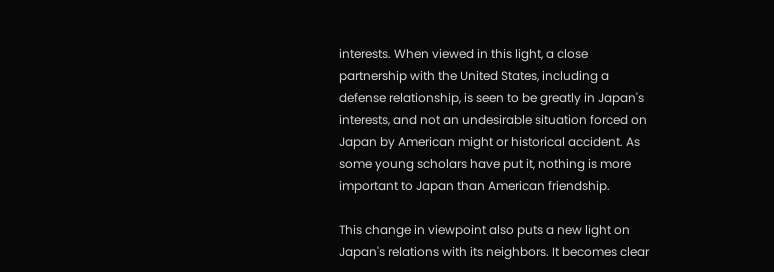interests. When viewed in this light, a close partnership with the United States, including a defense relationship, is seen to be greatly in Japan's interests, and not an undesirable situation forced on Japan by American might or historical accident. As some young scholars have put it, nothing is more important to Japan than American friendship.

This change in viewpoint also puts a new light on Japan's relations with its neighbors. It becomes clear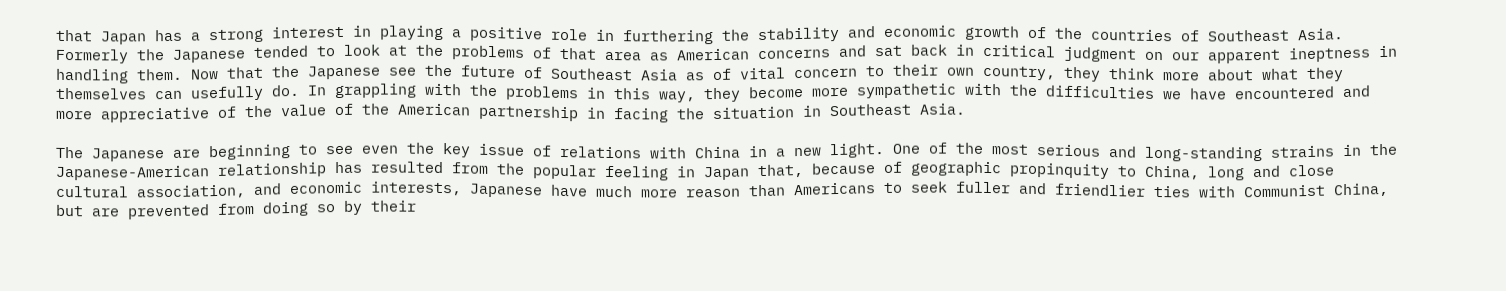that Japan has a strong interest in playing a positive role in furthering the stability and economic growth of the countries of Southeast Asia. Formerly the Japanese tended to look at the problems of that area as American concerns and sat back in critical judgment on our apparent ineptness in handling them. Now that the Japanese see the future of Southeast Asia as of vital concern to their own country, they think more about what they themselves can usefully do. In grappling with the problems in this way, they become more sympathetic with the difficulties we have encountered and more appreciative of the value of the American partnership in facing the situation in Southeast Asia.

The Japanese are beginning to see even the key issue of relations with China in a new light. One of the most serious and long-standing strains in the Japanese-American relationship has resulted from the popular feeling in Japan that, because of geographic propinquity to China, long and close cultural association, and economic interests, Japanese have much more reason than Americans to seek fuller and friendlier ties with Communist China, but are prevented from doing so by their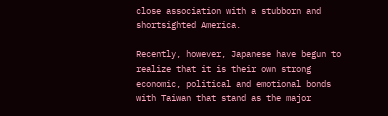close association with a stubborn and shortsighted America.

Recently, however, Japanese have begun to realize that it is their own strong economic, political and emotional bonds with Taiwan that stand as the major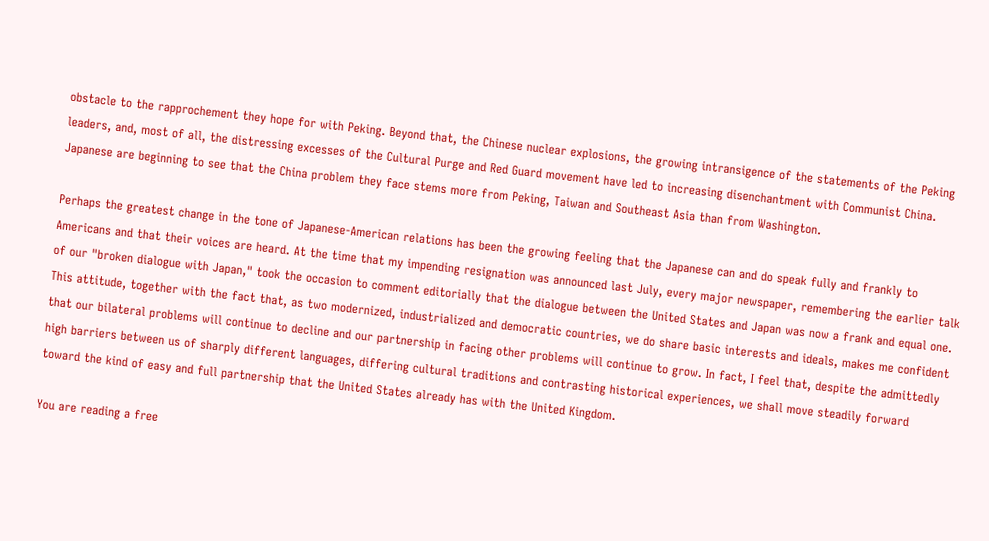obstacle to the rapprochement they hope for with Peking. Beyond that, the Chinese nuclear explosions, the growing intransigence of the statements of the Peking leaders, and, most of all, the distressing excesses of the Cultural Purge and Red Guard movement have led to increasing disenchantment with Communist China. Japanese are beginning to see that the China problem they face stems more from Peking, Taiwan and Southeast Asia than from Washington.

Perhaps the greatest change in the tone of Japanese-American relations has been the growing feeling that the Japanese can and do speak fully and frankly to Americans and that their voices are heard. At the time that my impending resignation was announced last July, every major newspaper, remembering the earlier talk of our "broken dialogue with Japan," took the occasion to comment editorially that the dialogue between the United States and Japan was now a frank and equal one. This attitude, together with the fact that, as two modernized, industrialized and democratic countries, we do share basic interests and ideals, makes me confident that our bilateral problems will continue to decline and our partnership in facing other problems will continue to grow. In fact, I feel that, despite the admittedly high barriers between us of sharply different languages, differing cultural traditions and contrasting historical experiences, we shall move steadily forward toward the kind of easy and full partnership that the United States already has with the United Kingdom.

You are reading a free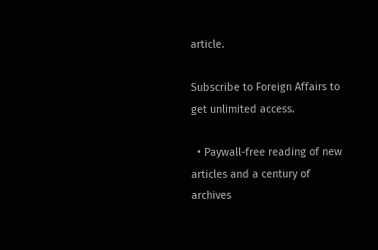article.

Subscribe to Foreign Affairs to get unlimited access.

  • Paywall-free reading of new articles and a century of archives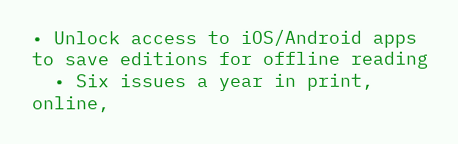• Unlock access to iOS/Android apps to save editions for offline reading
  • Six issues a year in print, online,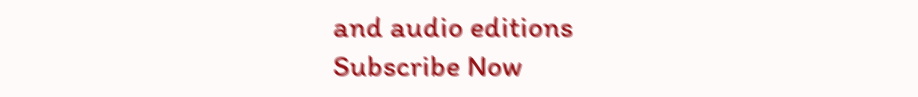and audio editions
Subscribe Now